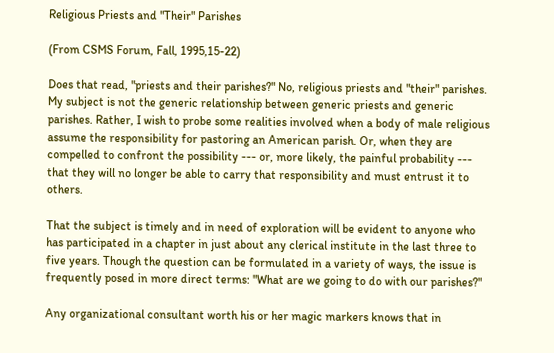Religious Priests and "Their" Parishes

(From CSMS Forum, Fall, 1995,15-22)

Does that read, "priests and their parishes?" No, religious priests and "their" parishes. My subject is not the generic relationship between generic priests and generic parishes. Rather, I wish to probe some realities involved when a body of male religious assume the responsibility for pastoring an American parish. Or, when they are compelled to confront the possibility --- or, more likely, the painful probability --- that they will no longer be able to carry that responsibility and must entrust it to others.

That the subject is timely and in need of exploration will be evident to anyone who has participated in a chapter in just about any clerical institute in the last three to five years. Though the question can be formulated in a variety of ways, the issue is frequently posed in more direct terms: "What are we going to do with our parishes?"

Any organizational consultant worth his or her magic markers knows that in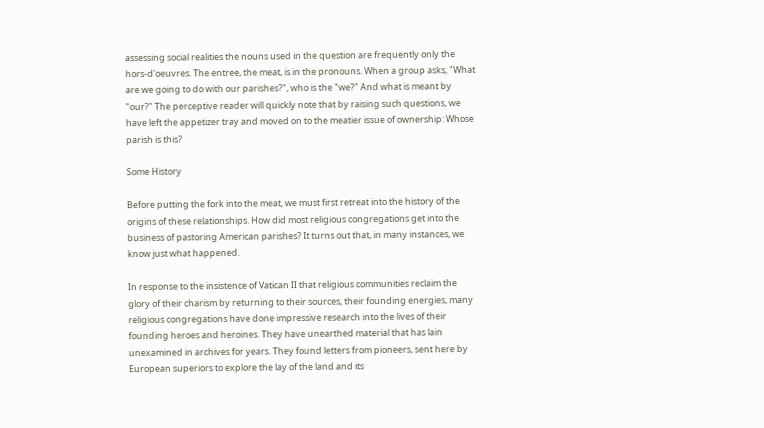assessing social realities the nouns used in the question are frequently only the hors-d'oeuvres. The entree, the meat, is in the pronouns. When a group asks, "What are we going to do with our parishes?", who is the "we?" And what is meant by "our?" The perceptive reader will quickly note that by raising such questions, we have left the appetizer tray and moved on to the meatier issue of ownership: Whose parish is this?

Some History

Before putting the fork into the meat, we must first retreat into the history of the origins of these relationships. How did most religious congregations get into the business of pastoring American parishes? It turns out that, in many instances, we know just what happened.

In response to the insistence of Vatican II that religious communities reclaim the glory of their charism by returning to their sources, their founding energies, many religious congregations have done impressive research into the lives of their founding heroes and heroines. They have unearthed material that has lain unexamined in archives for years. They found letters from pioneers, sent here by European superiors to explore the lay of the land and its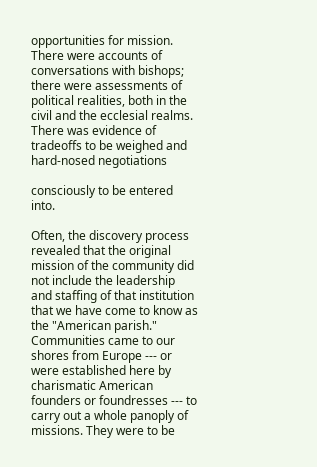opportunities for mission. There were accounts of conversations with bishops; there were assessments of political realities, both in the civil and the ecclesial realms. There was evidence of tradeoffs to be weighed and hard-nosed negotiations

consciously to be entered into.

Often, the discovery process revealed that the original mission of the community did not include the leadership and staffing of that institution that we have come to know as the "American parish." Communities came to our shores from Europe --- or were established here by charismatic American founders or foundresses --- to carry out a whole panoply of missions. They were to be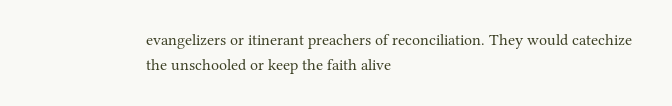evangelizers or itinerant preachers of reconciliation. They would catechize the unschooled or keep the faith alive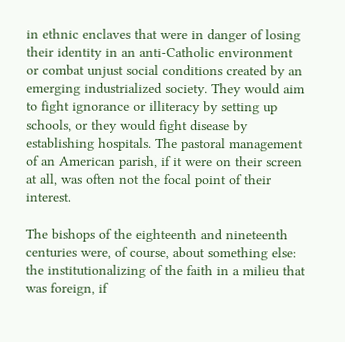in ethnic enclaves that were in danger of losing their identity in an anti-Catholic environment or combat unjust social conditions created by an emerging industrialized society. They would aim to fight ignorance or illiteracy by setting up schools, or they would fight disease by establishing hospitals. The pastoral management of an American parish, if it were on their screen at all, was often not the focal point of their interest.

The bishops of the eighteenth and nineteenth centuries were, of course, about something else: the institutionalizing of the faith in a milieu that was foreign, if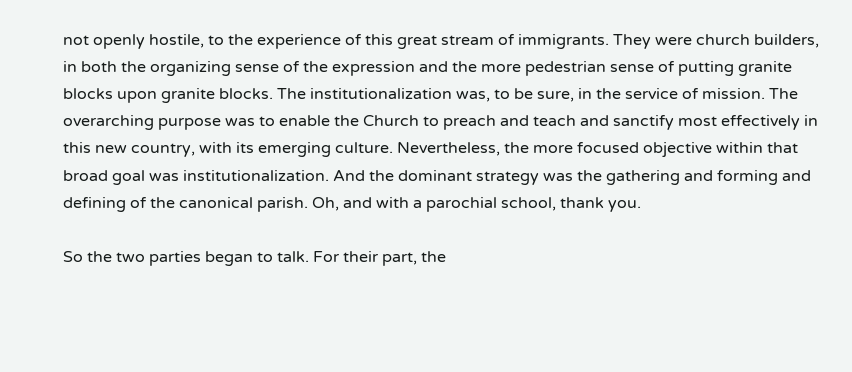not openly hostile, to the experience of this great stream of immigrants. They were church builders, in both the organizing sense of the expression and the more pedestrian sense of putting granite blocks upon granite blocks. The institutionalization was, to be sure, in the service of mission. The overarching purpose was to enable the Church to preach and teach and sanctify most effectively in this new country, with its emerging culture. Nevertheless, the more focused objective within that broad goal was institutionalization. And the dominant strategy was the gathering and forming and defining of the canonical parish. Oh, and with a parochial school, thank you.

So the two parties began to talk. For their part, the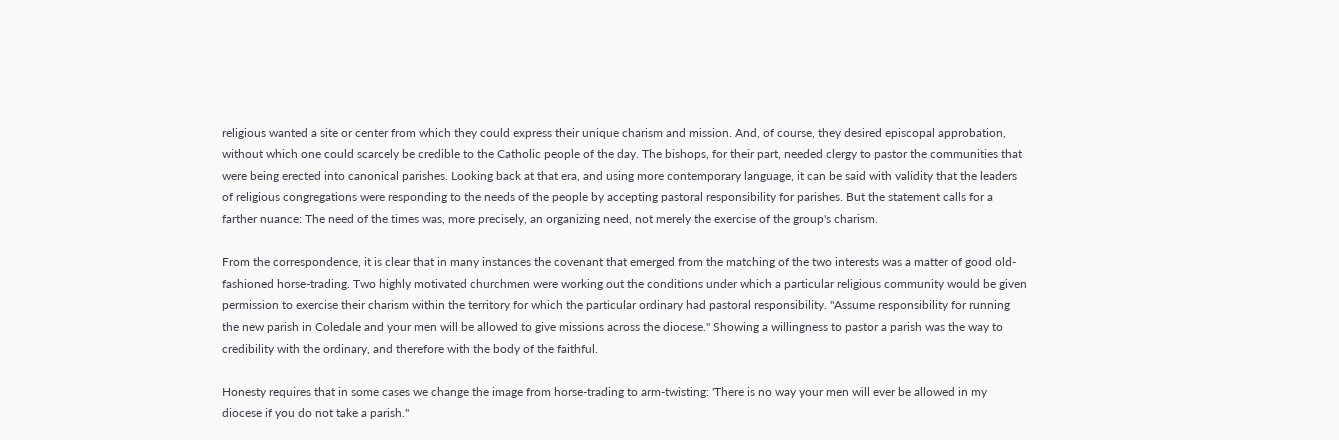religious wanted a site or center from which they could express their unique charism and mission. And, of course, they desired episcopal approbation, without which one could scarcely be credible to the Catholic people of the day. The bishops, for their part, needed clergy to pastor the communities that were being erected into canonical parishes. Looking back at that era, and using more contemporary language, it can be said with validity that the leaders of religious congregations were responding to the needs of the people by accepting pastoral responsibility for parishes. But the statement calls for a farther nuance: The need of the times was, more precisely, an organizing need, not merely the exercise of the group's charism.

From the correspondence, it is clear that in many instances the covenant that emerged from the matching of the two interests was a matter of good old-fashioned horse-trading. Two highly motivated churchmen were working out the conditions under which a particular religious community would be given permission to exercise their charism within the territory for which the particular ordinary had pastoral responsibility. "Assume responsibility for running the new parish in Coledale and your men will be allowed to give missions across the diocese." Showing a willingness to pastor a parish was the way to credibility with the ordinary, and therefore with the body of the faithful.

Honesty requires that in some cases we change the image from horse-trading to arm-twisting: 'There is no way your men will ever be allowed in my diocese if you do not take a parish."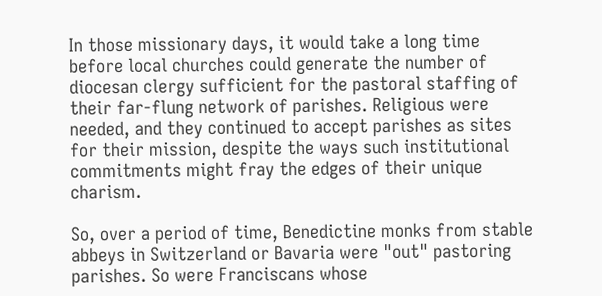In those missionary days, it would take a long time before local churches could generate the number of diocesan clergy sufficient for the pastoral staffing of their far-flung network of parishes. Religious were needed, and they continued to accept parishes as sites for their mission, despite the ways such institutional commitments might fray the edges of their unique charism.

So, over a period of time, Benedictine monks from stable abbeys in Switzerland or Bavaria were "out" pastoring parishes. So were Franciscans whose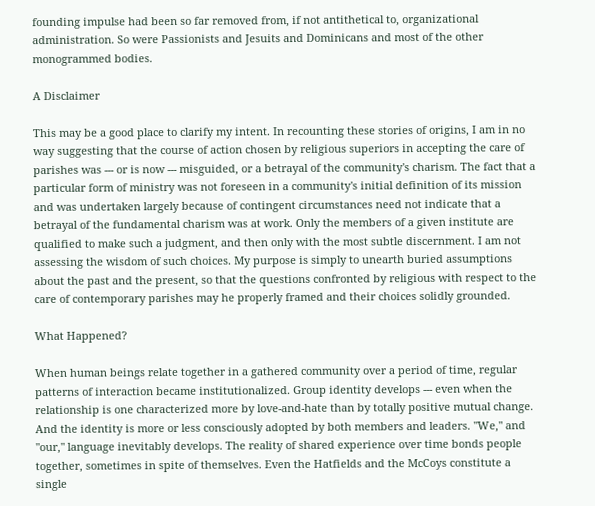founding impulse had been so far removed from, if not antithetical to, organizational administration. So were Passionists and Jesuits and Dominicans and most of the other monogrammed bodies.

A Disclaimer

This may be a good place to clarify my intent. In recounting these stories of origins, I am in no way suggesting that the course of action chosen by religious superiors in accepting the care of parishes was --- or is now --- misguided, or a betrayal of the community's charism. The fact that a particular form of ministry was not foreseen in a community's initial definition of its mission and was undertaken largely because of contingent circumstances need not indicate that a betrayal of the fundamental charism was at work. Only the members of a given institute are qualified to make such a judgment, and then only with the most subtle discernment. I am not assessing the wisdom of such choices. My purpose is simply to unearth buried assumptions about the past and the present, so that the questions confronted by religious with respect to the care of contemporary parishes may he properly framed and their choices solidly grounded.

What Happened?

When human beings relate together in a gathered community over a period of time, regular patterns of interaction became institutionalized. Group identity develops --- even when the relationship is one characterized more by love-and-hate than by totally positive mutual change. And the identity is more or less consciously adopted by both members and leaders. "We," and "our," language inevitably develops. The reality of shared experience over time bonds people together, sometimes in spite of themselves. Even the Hatfields and the McCoys constitute a single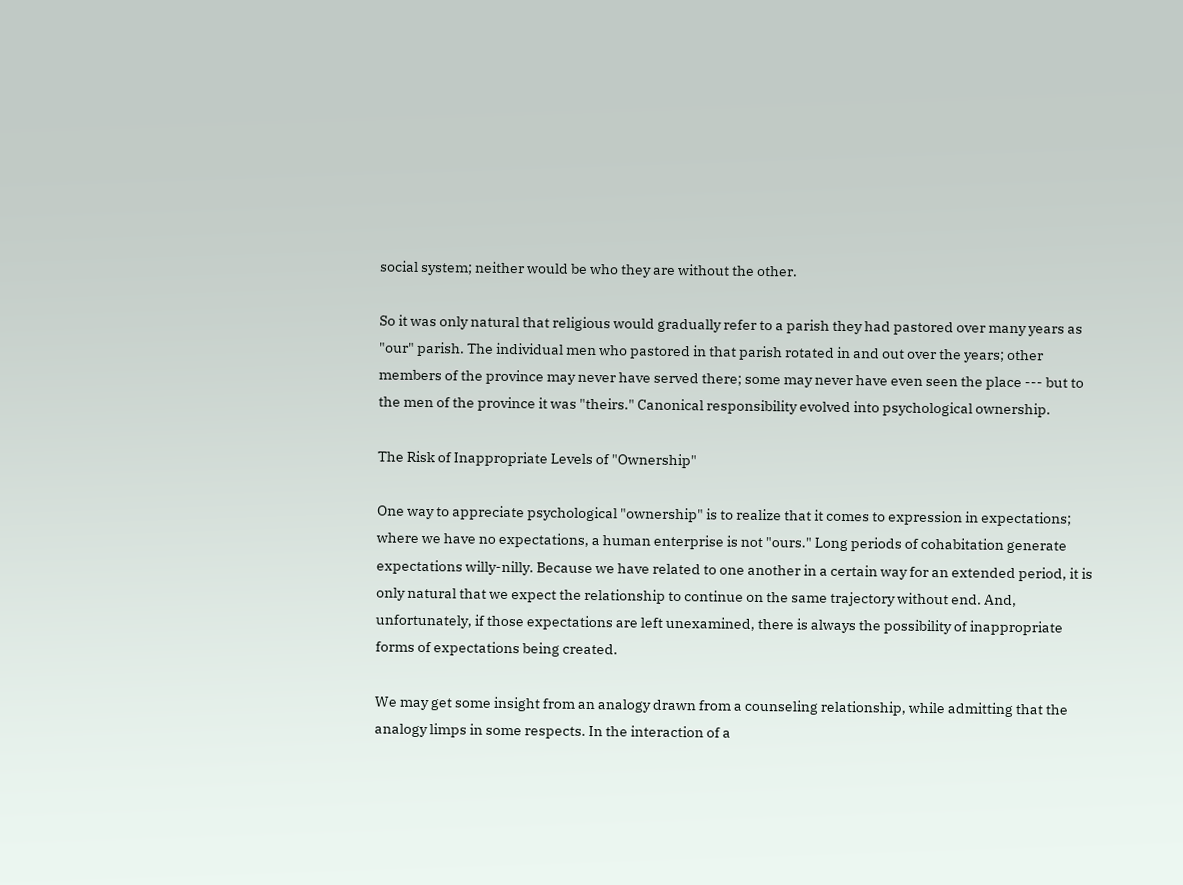social system; neither would be who they are without the other.

So it was only natural that religious would gradually refer to a parish they had pastored over many years as "our" parish. The individual men who pastored in that parish rotated in and out over the years; other members of the province may never have served there; some may never have even seen the place --- but to the men of the province it was "theirs." Canonical responsibility evolved into psychological ownership.

The Risk of Inappropriate Levels of "Ownership"

One way to appreciate psychological "ownership" is to realize that it comes to expression in expectations; where we have no expectations, a human enterprise is not "ours." Long periods of cohabitation generate expectations willy-nilly. Because we have related to one another in a certain way for an extended period, it is only natural that we expect the relationship to continue on the same trajectory without end. And, unfortunately, if those expectations are left unexamined, there is always the possibility of inappropriate forms of expectations being created.

We may get some insight from an analogy drawn from a counseling relationship, while admitting that the analogy limps in some respects. In the interaction of a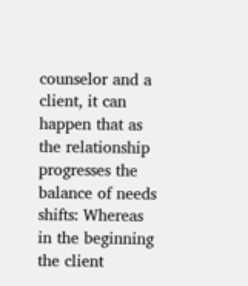counselor and a client, it can happen that as the relationship progresses the balance of needs shifts: Whereas in the beginning the client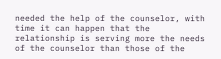needed the help of the counselor, with time it can happen that the relationship is serving more the needs of the counselor than those of the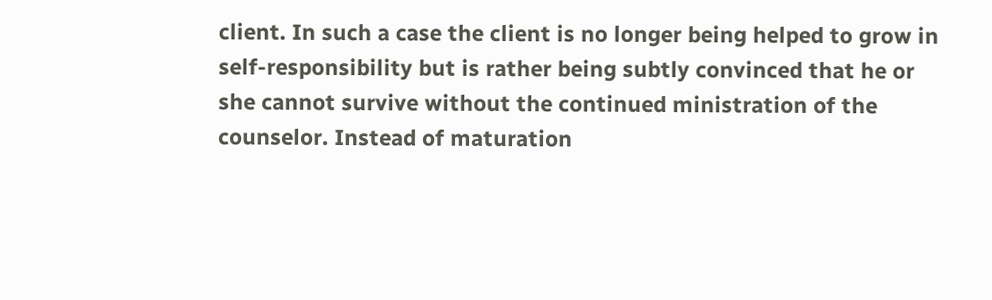client. In such a case the client is no longer being helped to grow in self-responsibility but is rather being subtly convinced that he or she cannot survive without the continued ministration of the counselor. Instead of maturation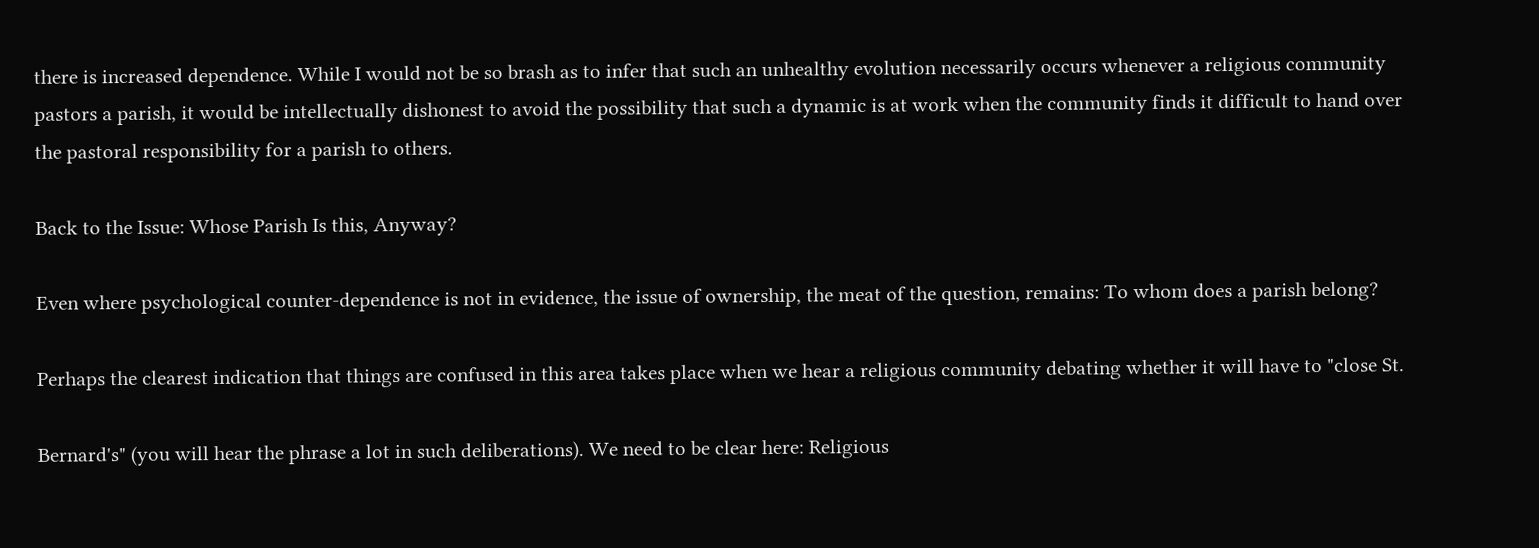there is increased dependence. While I would not be so brash as to infer that such an unhealthy evolution necessarily occurs whenever a religious community pastors a parish, it would be intellectually dishonest to avoid the possibility that such a dynamic is at work when the community finds it difficult to hand over the pastoral responsibility for a parish to others.

Back to the Issue: Whose Parish Is this, Anyway?

Even where psychological counter-dependence is not in evidence, the issue of ownership, the meat of the question, remains: To whom does a parish belong?

Perhaps the clearest indication that things are confused in this area takes place when we hear a religious community debating whether it will have to "close St.

Bernard's" (you will hear the phrase a lot in such deliberations). We need to be clear here: Religious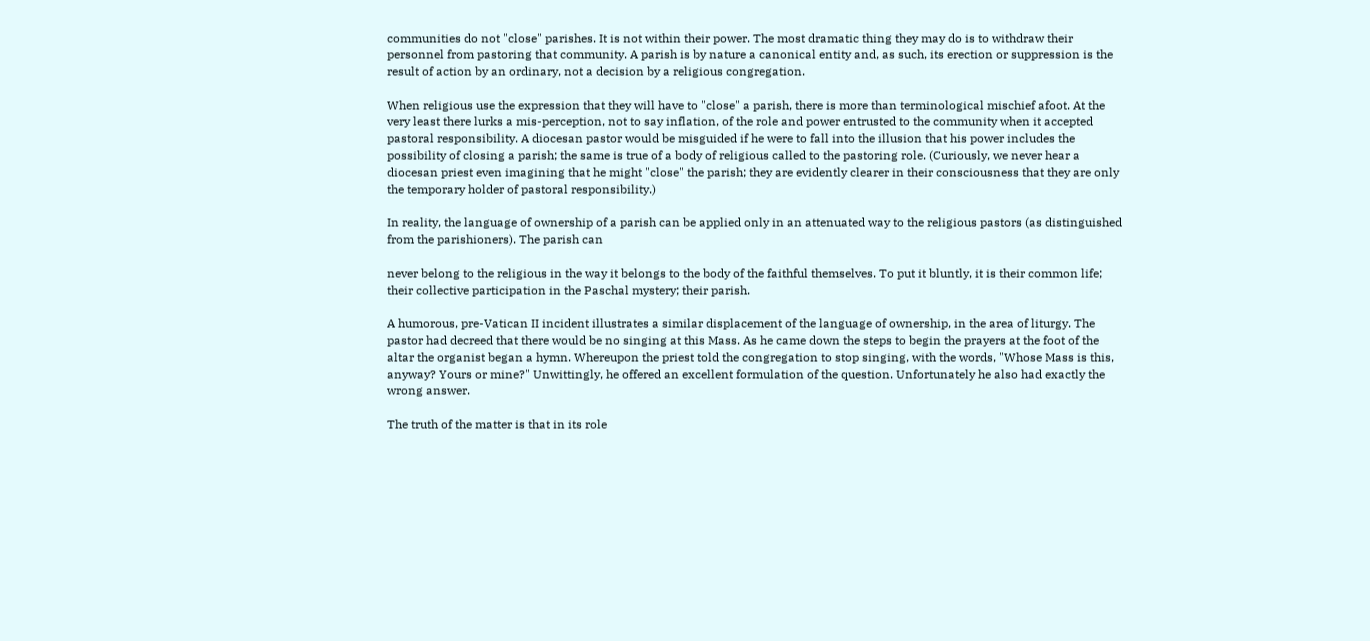communities do not "close" parishes. It is not within their power. The most dramatic thing they may do is to withdraw their personnel from pastoring that community. A parish is by nature a canonical entity and, as such, its erection or suppression is the result of action by an ordinary, not a decision by a religious congregation.

When religious use the expression that they will have to "close" a parish, there is more than terminological mischief afoot. At the very least there lurks a mis-perception, not to say inflation, of the role and power entrusted to the community when it accepted pastoral responsibility. A diocesan pastor would be misguided if he were to fall into the illusion that his power includes the possibility of closing a parish; the same is true of a body of religious called to the pastoring role. (Curiously, we never hear a diocesan priest even imagining that he might "close" the parish; they are evidently clearer in their consciousness that they are only the temporary holder of pastoral responsibility.)

In reality, the language of ownership of a parish can be applied only in an attenuated way to the religious pastors (as distinguished from the parishioners). The parish can

never belong to the religious in the way it belongs to the body of the faithful themselves. To put it bluntly, it is their common life; their collective participation in the Paschal mystery; their parish.

A humorous, pre-Vatican II incident illustrates a similar displacement of the language of ownership, in the area of liturgy. The pastor had decreed that there would be no singing at this Mass. As he came down the steps to begin the prayers at the foot of the altar the organist began a hymn. Whereupon the priest told the congregation to stop singing, with the words, "Whose Mass is this, anyway? Yours or mine?" Unwittingly, he offered an excellent formulation of the question. Unfortunately he also had exactly the wrong answer.

The truth of the matter is that in its role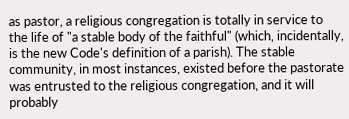as pastor, a religious congregation is totally in service to the life of "a stable body of the faithful" (which, incidentally, is the new Code's definition of a parish). The stable community, in most instances, existed before the pastorate was entrusted to the religious congregation, and it will probably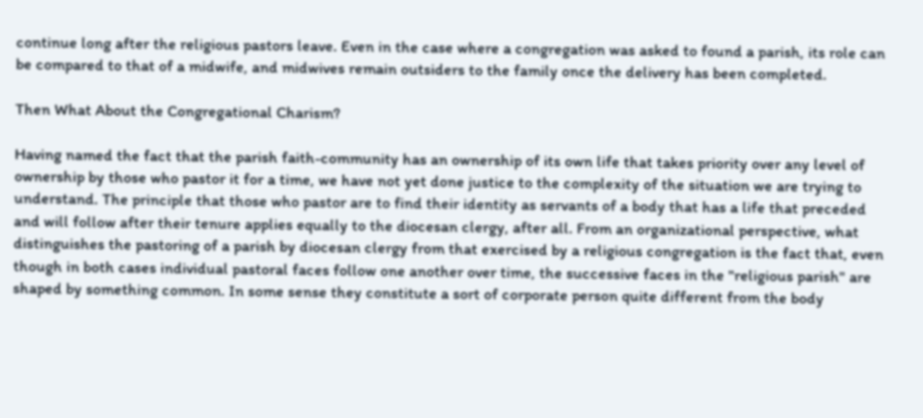continue long after the religious pastors leave. Even in the case where a congregation was asked to found a parish, its role can be compared to that of a midwife, and midwives remain outsiders to the family once the delivery has been completed.

Then What About the Congregational Charism?

Having named the fact that the parish faith-community has an ownership of its own life that takes priority over any level of ownership by those who pastor it for a time, we have not yet done justice to the complexity of the situation we are trying to understand. The principle that those who pastor are to find their identity as servants of a body that has a life that preceded and will follow after their tenure applies equally to the diocesan clergy, after all. From an organizational perspective, what distinguishes the pastoring of a parish by diocesan clergy from that exercised by a religious congregation is the fact that, even though in both cases individual pastoral faces follow one another over time, the successive faces in the "religious parish" are shaped by something common. In some sense they constitute a sort of corporate person quite different from the body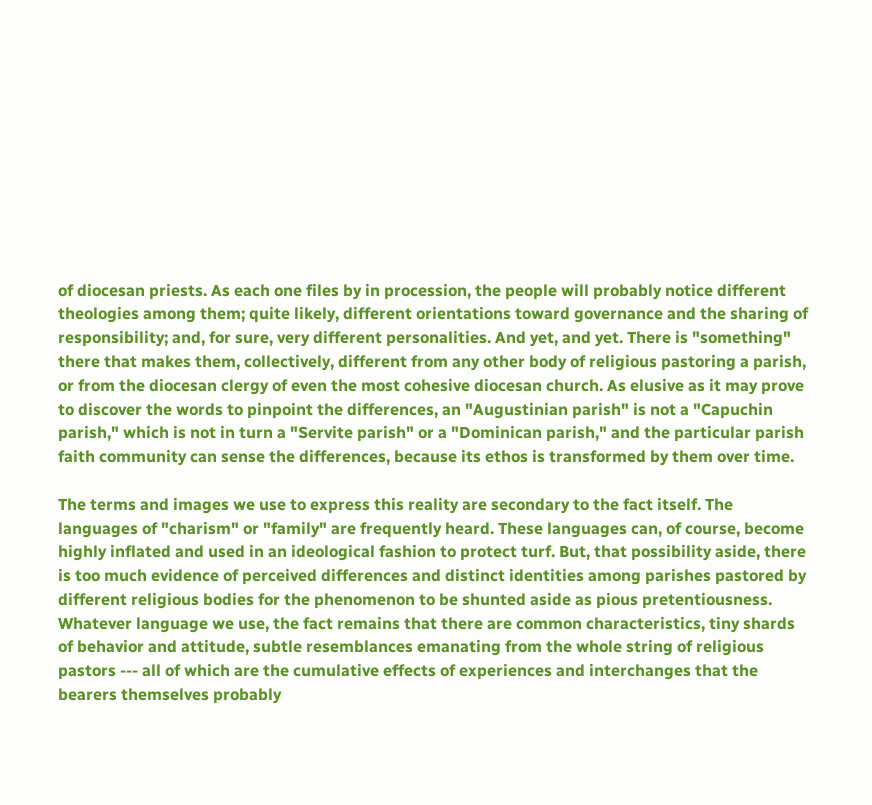of diocesan priests. As each one files by in procession, the people will probably notice different theologies among them; quite likely, different orientations toward governance and the sharing of responsibility; and, for sure, very different personalities. And yet, and yet. There is "something" there that makes them, collectively, different from any other body of religious pastoring a parish, or from the diocesan clergy of even the most cohesive diocesan church. As elusive as it may prove to discover the words to pinpoint the differences, an "Augustinian parish" is not a "Capuchin parish," which is not in turn a "Servite parish" or a "Dominican parish," and the particular parish faith community can sense the differences, because its ethos is transformed by them over time.

The terms and images we use to express this reality are secondary to the fact itself. The languages of "charism" or "family" are frequently heard. These languages can, of course, become highly inflated and used in an ideological fashion to protect turf. But, that possibility aside, there is too much evidence of perceived differences and distinct identities among parishes pastored by different religious bodies for the phenomenon to be shunted aside as pious pretentiousness. Whatever language we use, the fact remains that there are common characteristics, tiny shards of behavior and attitude, subtle resemblances emanating from the whole string of religious pastors --- all of which are the cumulative effects of experiences and interchanges that the bearers themselves probably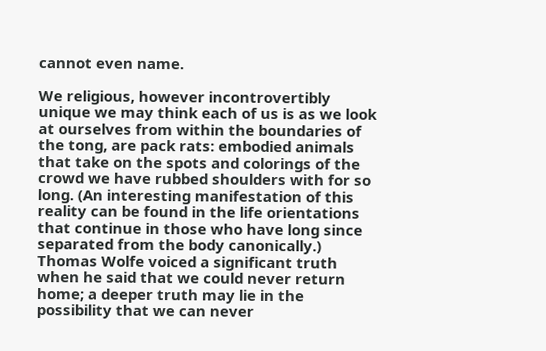cannot even name.

We religious, however incontrovertibly unique we may think each of us is as we look at ourselves from within the boundaries of the tong, are pack rats: embodied animals that take on the spots and colorings of the crowd we have rubbed shoulders with for so long. (An interesting manifestation of this reality can be found in the life orientations that continue in those who have long since separated from the body canonically.) Thomas Wolfe voiced a significant truth when he said that we could never return home; a deeper truth may lie in the possibility that we can never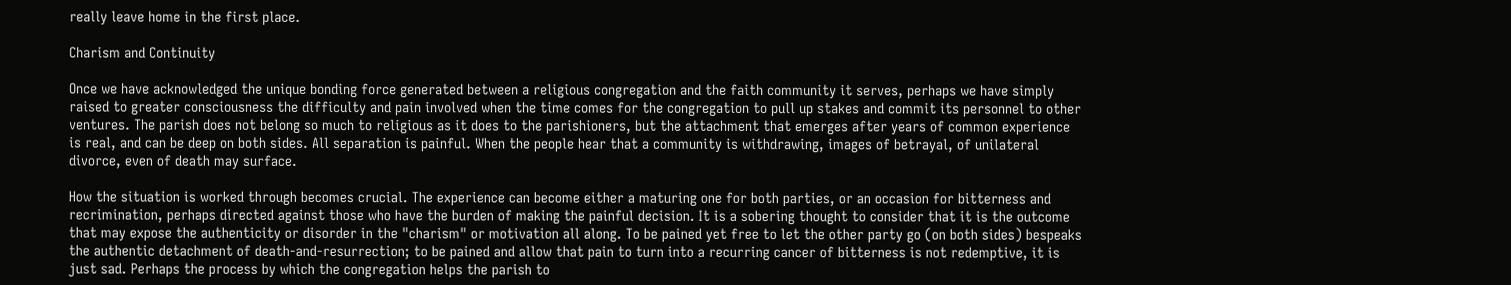really leave home in the first place.

Charism and Continuity

Once we have acknowledged the unique bonding force generated between a religious congregation and the faith community it serves, perhaps we have simply raised to greater consciousness the difficulty and pain involved when the time comes for the congregation to pull up stakes and commit its personnel to other ventures. The parish does not belong so much to religious as it does to the parishioners, but the attachment that emerges after years of common experience is real, and can be deep on both sides. All separation is painful. When the people hear that a community is withdrawing, images of betrayal, of unilateral divorce, even of death may surface.

How the situation is worked through becomes crucial. The experience can become either a maturing one for both parties, or an occasion for bitterness and recrimination, perhaps directed against those who have the burden of making the painful decision. It is a sobering thought to consider that it is the outcome that may expose the authenticity or disorder in the "charism" or motivation all along. To be pained yet free to let the other party go (on both sides) bespeaks the authentic detachment of death-and-resurrection; to be pained and allow that pain to turn into a recurring cancer of bitterness is not redemptive, it is just sad. Perhaps the process by which the congregation helps the parish to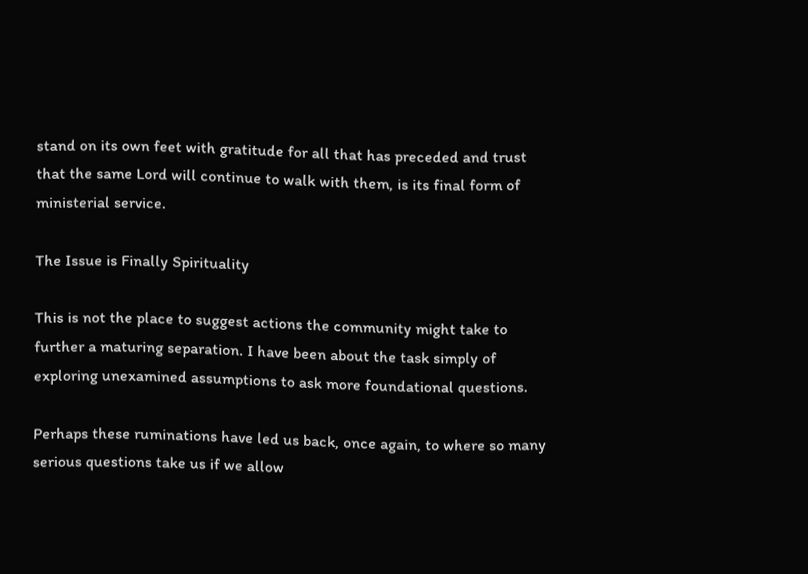stand on its own feet with gratitude for all that has preceded and trust that the same Lord will continue to walk with them, is its final form of ministerial service.

The Issue is Finally Spirituality

This is not the place to suggest actions the community might take to further a maturing separation. I have been about the task simply of exploring unexamined assumptions to ask more foundational questions.

Perhaps these ruminations have led us back, once again, to where so many serious questions take us if we allow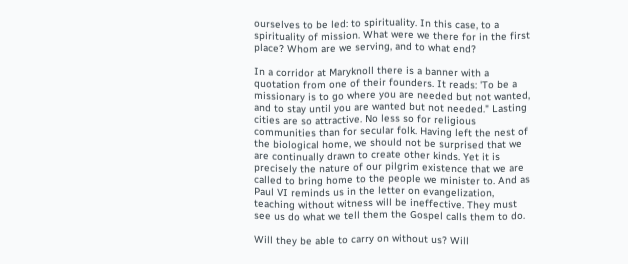ourselves to be led: to spirituality. In this case, to a spirituality of mission. What were we there for in the first place? Whom are we serving, and to what end?

In a corridor at Maryknoll there is a banner with a quotation from one of their founders. It reads: 'To be a missionary is to go where you are needed but not wanted, and to stay until you are wanted but not needed." Lasting cities are so attractive. No less so for religious communities than for secular folk. Having left the nest of the biological home, we should not be surprised that we are continually drawn to create other kinds. Yet it is precisely the nature of our pilgrim existence that we are called to bring home to the people we minister to. And as Paul VI reminds us in the letter on evangelization, teaching without witness will be ineffective. They must see us do what we tell them the Gospel calls them to do.

Will they be able to carry on without us? Will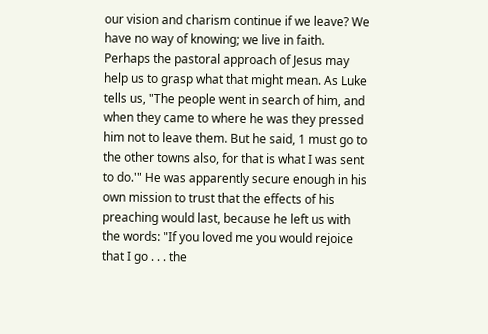our vision and charism continue if we leave? We have no way of knowing; we live in faith. Perhaps the pastoral approach of Jesus may help us to grasp what that might mean. As Luke tells us, "The people went in search of him, and when they came to where he was they pressed him not to leave them. But he said, 1 must go to the other towns also, for that is what I was sent to do.'" He was apparently secure enough in his own mission to trust that the effects of his preaching would last, because he left us with the words: "If you loved me you would rejoice that I go . . . the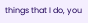things that I do, you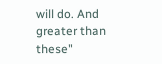will do. And greater than these"